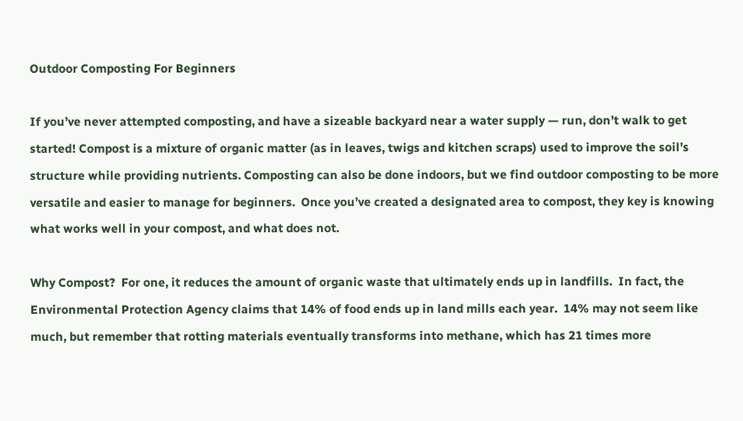Outdoor Composting For Beginners

If you’ve never attempted composting, and have a sizeable backyard near a water supply — run, don’t walk to get started! Compost is a mixture of organic matter (as in leaves, twigs and kitchen scraps) used to improve the soil’s structure while providing nutrients. Composting can also be done indoors, but we find outdoor composting to be more versatile and easier to manage for beginners.  Once you’ve created a designated area to compost, they key is knowing what works well in your compost, and what does not.

Why Compost?  For one, it reduces the amount of organic waste that ultimately ends up in landfills.  In fact, the Environmental Protection Agency claims that 14% of food ends up in land mills each year.  14% may not seem like much, but remember that rotting materials eventually transforms into methane, which has 21 times more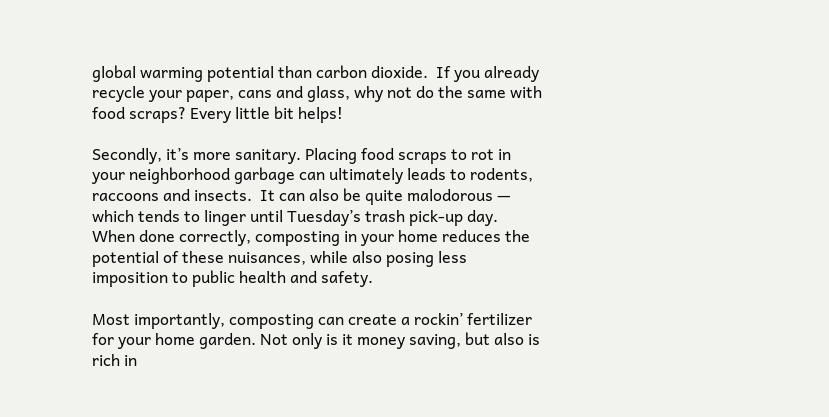global warming potential than carbon dioxide.  If you already recycle your paper, cans and glass, why not do the same with food scraps? Every little bit helps!

Secondly, it’s more sanitary. Placing food scraps to rot in your neighborhood garbage can ultimately leads to rodents, raccoons and insects.  It can also be quite malodorous — which tends to linger until Tuesday’s trash pick-up day. When done correctly, composting in your home reduces the potential of these nuisances, while also posing less imposition to public health and safety.

Most importantly, composting can create a rockin’ fertilizer for your home garden. Not only is it money saving, but also is rich in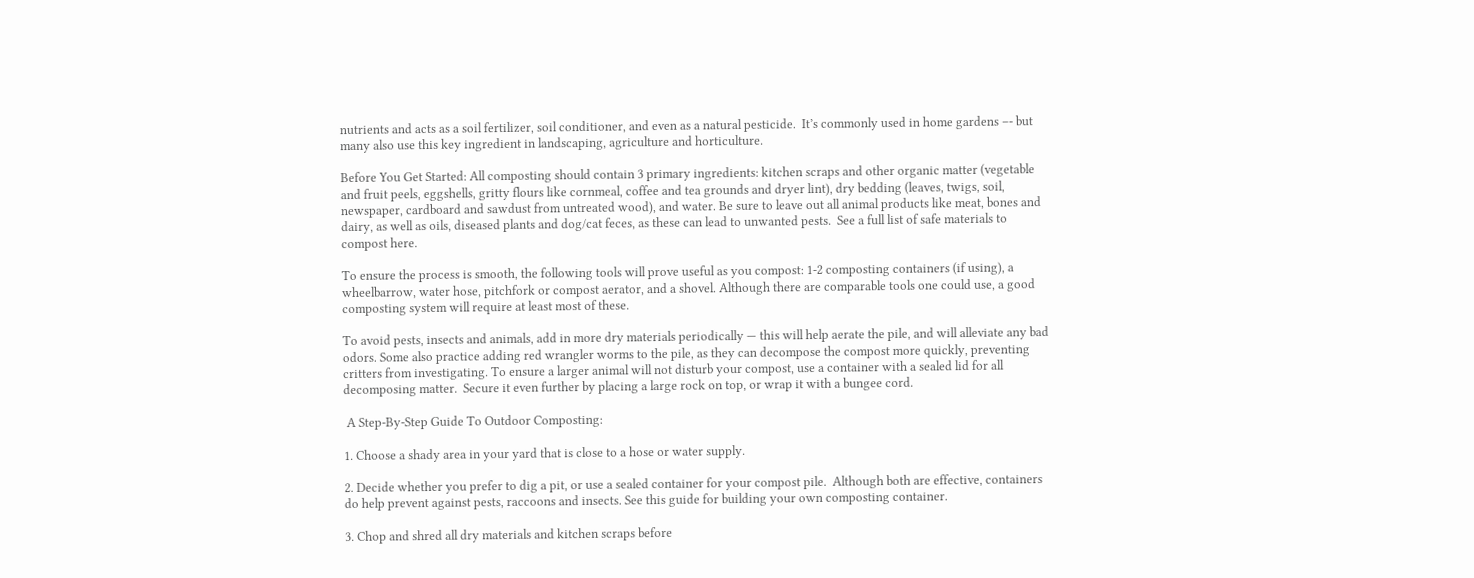nutrients and acts as a soil fertilizer, soil conditioner, and even as a natural pesticide.  It’s commonly used in home gardens –- but many also use this key ingredient in landscaping, agriculture and horticulture.

Before You Get Started: All composting should contain 3 primary ingredients: kitchen scraps and other organic matter (vegetable and fruit peels, eggshells, gritty flours like cornmeal, coffee and tea grounds and dryer lint), dry bedding (leaves, twigs, soil, newspaper, cardboard and sawdust from untreated wood), and water. Be sure to leave out all animal products like meat, bones and dairy, as well as oils, diseased plants and dog/cat feces, as these can lead to unwanted pests.  See a full list of safe materials to compost here.

To ensure the process is smooth, the following tools will prove useful as you compost: 1-2 composting containers (if using), a wheelbarrow, water hose, pitchfork or compost aerator, and a shovel. Although there are comparable tools one could use, a good composting system will require at least most of these.

To avoid pests, insects and animals, add in more dry materials periodically — this will help aerate the pile, and will alleviate any bad odors. Some also practice adding red wrangler worms to the pile, as they can decompose the compost more quickly, preventing critters from investigating. To ensure a larger animal will not disturb your compost, use a container with a sealed lid for all decomposing matter.  Secure it even further by placing a large rock on top, or wrap it with a bungee cord.

 A Step-By-Step Guide To Outdoor Composting:

1. Choose a shady area in your yard that is close to a hose or water supply.

2. Decide whether you prefer to dig a pit, or use a sealed container for your compost pile.  Although both are effective, containers do help prevent against pests, raccoons and insects. See this guide for building your own composting container.

3. Chop and shred all dry materials and kitchen scraps before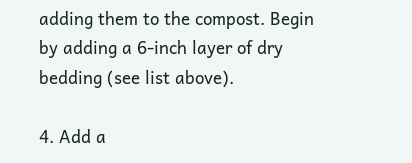adding them to the compost. Begin by adding a 6-inch layer of dry bedding (see list above).

4. Add a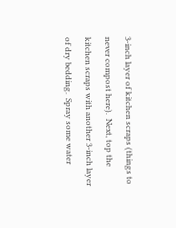3-inch layer of kitchen scraps (things to never compost here).  Next, top the kitchen scraps with another 3-inch layer of dry bedding.  Spray some water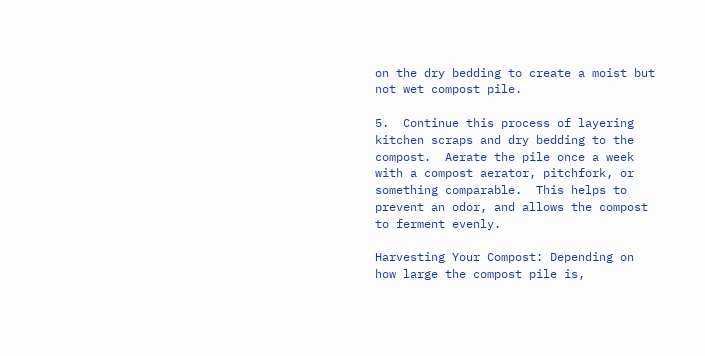on the dry bedding to create a moist but not wet compost pile.

5.  Continue this process of layering kitchen scraps and dry bedding to the compost.  Aerate the pile once a week with a compost aerator, pitchfork, or something comparable.  This helps to prevent an odor, and allows the compost to ferment evenly.

Harvesting Your Compost: Depending on how large the compost pile is,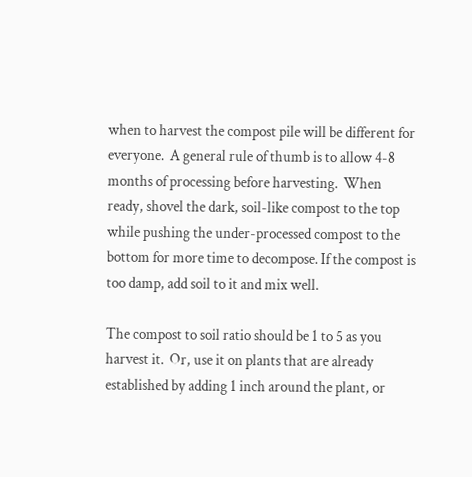when to harvest the compost pile will be different for everyone.  A general rule of thumb is to allow 4-8 months of processing before harvesting.  When ready, shovel the dark, soil-like compost to the top while pushing the under-processed compost to the bottom for more time to decompose. If the compost is too damp, add soil to it and mix well.

The compost to soil ratio should be 1 to 5 as you harvest it.  Or, use it on plants that are already established by adding 1 inch around the plant, or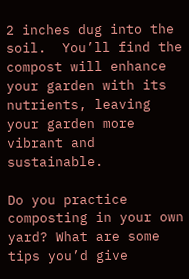2 inches dug into the soil.  You’ll find the compost will enhance your garden with its nutrients, leaving your garden more vibrant and sustainable.

Do you practice composting in your own yard? What are some tips you’d give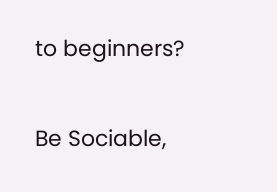to beginners?

Be Sociable,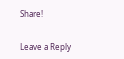Share!


Leave a Reply